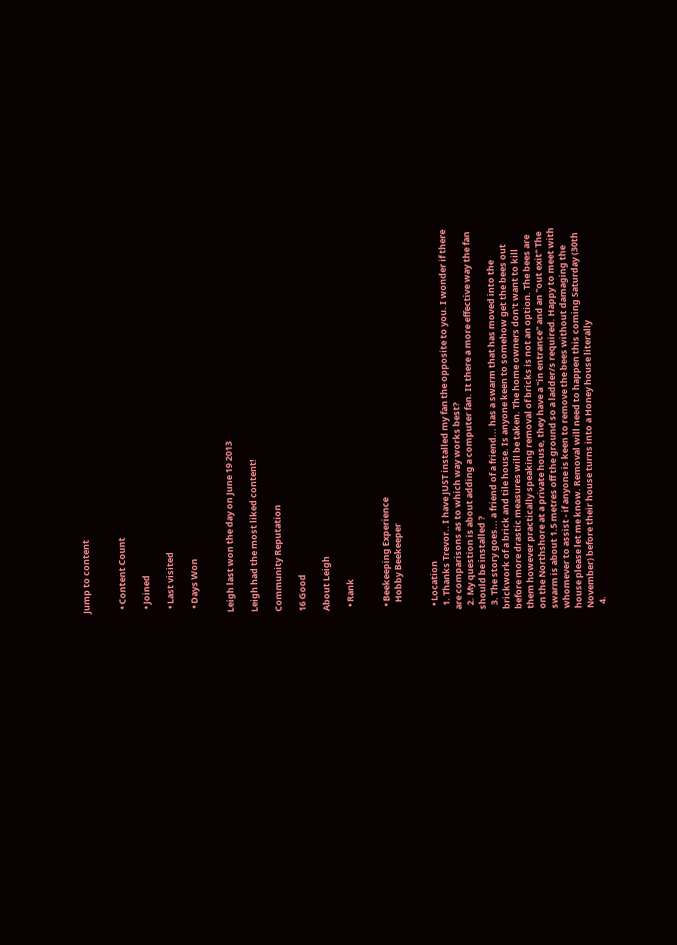Jump to content


  • Content Count

  • Joined

  • Last visited

  • Days Won


Leigh last won the day on June 19 2013

Leigh had the most liked content!

Community Reputation

16 Good

About Leigh

  • Rank


  • Beekeeping Experience
    Hobby Beekeeper


  • Location
  1. Thanks Trevor.. I have JUST installed my fan the opposite to you. I wonder if there are comparisons as to which way works best?
  2. My question is about adding a computer fan. It there a more effective way the fan should be installed ?
  3. The story goes... a friend of a friend... has a swarm that has moved into the brickwork of a brick and tile house. Is anyone keen to somehow get the bees out before more drastic measures will be taken. The home owners don't want to kill them however practically speaking removal of bricks is not an option. The bees are on the Northshore at a private house, they have a "in entrance" and an "out exit" The swarm is about 1.5 metres off the ground so a ladder/s required. Happy to meet with whomever to assist - if anyone is keen to remove the bees without damaging the house please let me know. Removal will need to happen this coming Saturday (30th November) before their house turns into a Honey house literally
  4.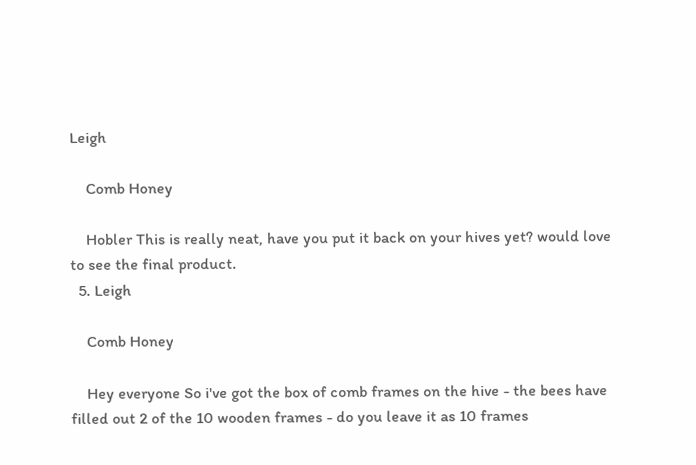Leigh

    Comb Honey

    Hobler This is really neat, have you put it back on your hives yet? would love to see the final product.
  5. Leigh

    Comb Honey

    Hey everyone So i've got the box of comb frames on the hive - the bees have filled out 2 of the 10 wooden frames - do you leave it as 10 frames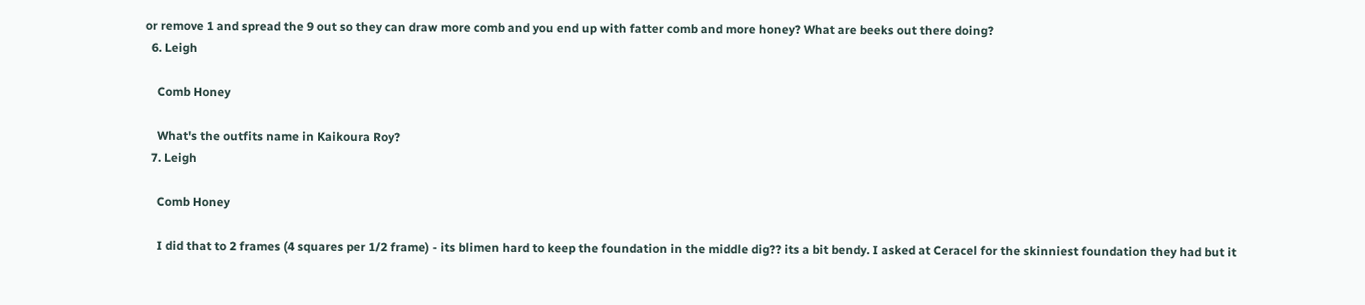or remove 1 and spread the 9 out so they can draw more comb and you end up with fatter comb and more honey? What are beeks out there doing?
  6. Leigh

    Comb Honey

    What's the outfits name in Kaikoura Roy?
  7. Leigh

    Comb Honey

    I did that to 2 frames (4 squares per 1/2 frame) - its blimen hard to keep the foundation in the middle dig?? its a bit bendy. I asked at Ceracel for the skinniest foundation they had but it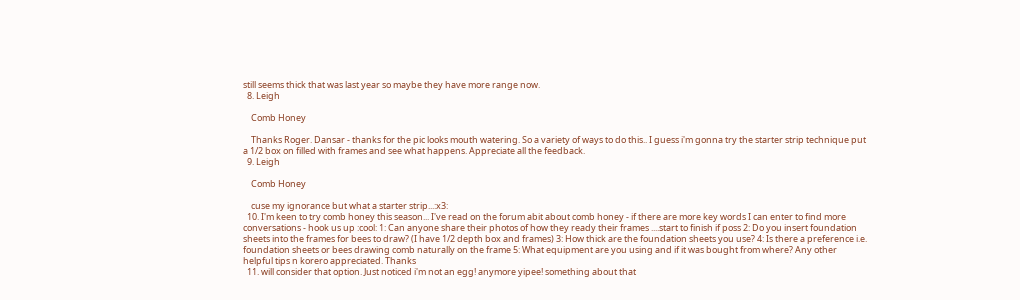still seems thick that was last year so maybe they have more range now.
  8. Leigh

    Comb Honey

    Thanks Roger. Dansar - thanks for the pic looks mouth watering. So a variety of ways to do this.. I guess i'm gonna try the starter strip technique put a 1/2 box on filled with frames and see what happens. Appreciate all the feedback.
  9. Leigh

    Comb Honey

    cuse my ignorance but what a starter strip...:x3:
  10. I'm keen to try comb honey this season... I've read on the forum abit about comb honey - if there are more key words I can enter to find more conversations - hook us up :cool: 1: Can anyone share their photos of how they ready their frames ....start to finish if poss 2: Do you insert foundation sheets into the frames for bees to draw? (I have 1/2 depth box and frames) 3: How thick are the foundation sheets you use? 4: Is there a preference i.e. foundation sheets or bees drawing comb naturally on the frame 5: What equipment are you using and if it was bought from where? Any other helpful tips n korero appreciated. Thanks
  11. will consider that option. Just noticed i'm not an egg! anymore yipee! something about that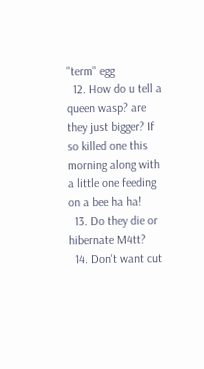"term" egg
  12. How do u tell a queen wasp? are they just bigger? If so killed one this morning along with a little one feeding on a bee ha ha!
  13. Do they die or hibernate M4tt?
  14. Don't want cut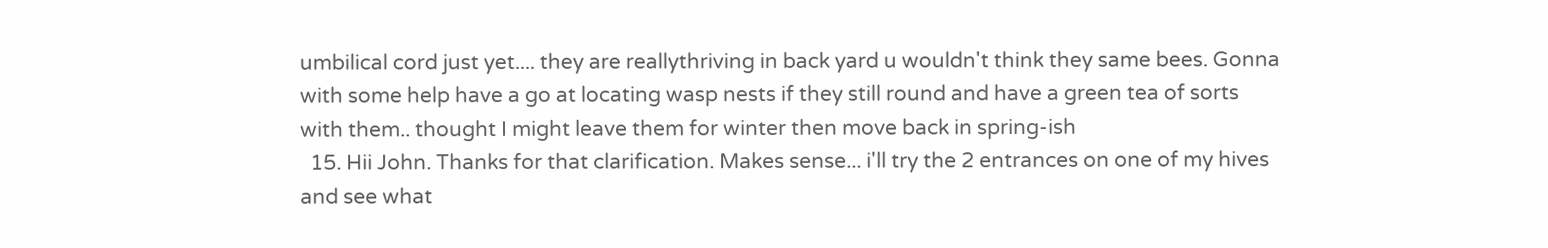umbilical cord just yet.... they are reallythriving in back yard u wouldn't think they same bees. Gonna with some help have a go at locating wasp nests if they still round and have a green tea of sorts with them.. thought I might leave them for winter then move back in spring-ish
  15. Hii John. Thanks for that clarification. Makes sense... i'll try the 2 entrances on one of my hives and see what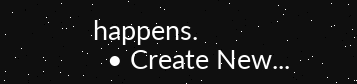happens.
  • Create New...